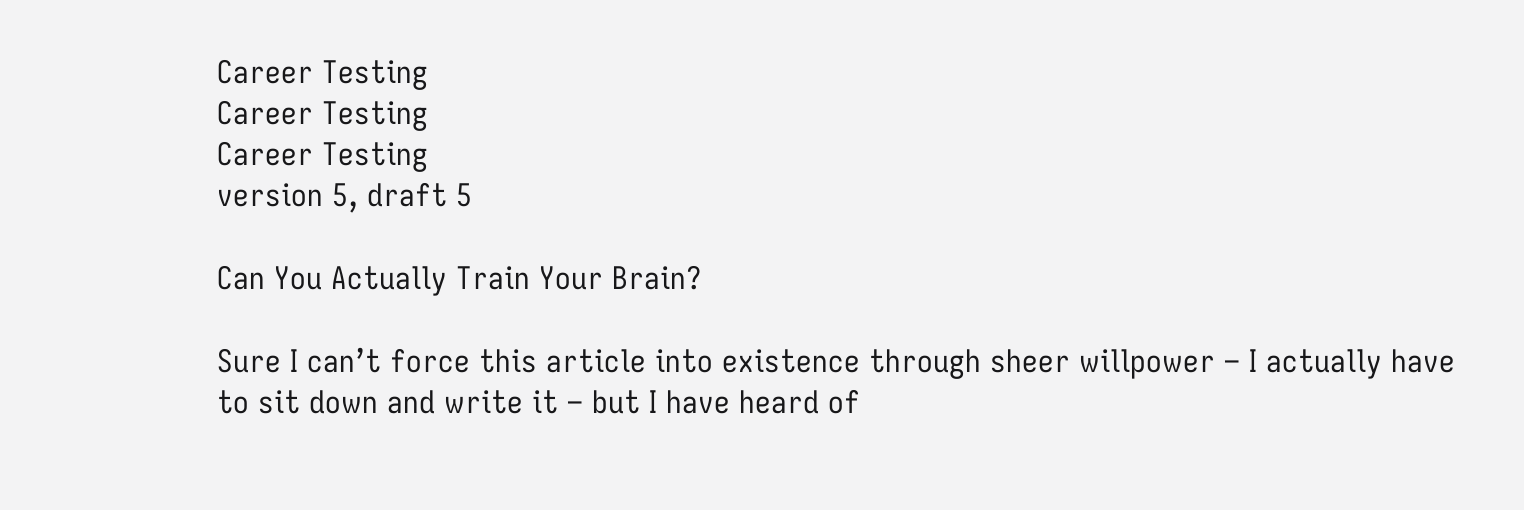Career Testing
Career Testing
Career Testing
version 5, draft 5

Can You Actually Train Your Brain?

Sure I can’t force this article into existence through sheer willpower – I actually have to sit down and write it – but I have heard of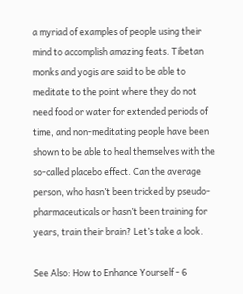a myriad of examples of people using their mind to accomplish amazing feats. Tibetan monks and yogis are said to be able to meditate to the point where they do not need food or water for extended periods of time, and non-meditating people have been shown to be able to heal themselves with the so-called placebo effect. Can the average person, who hasn’t been tricked by pseudo-pharmaceuticals or hasn’t been training for years, train their brain? Let’s take a look.

See Also: How to Enhance Yourself - 6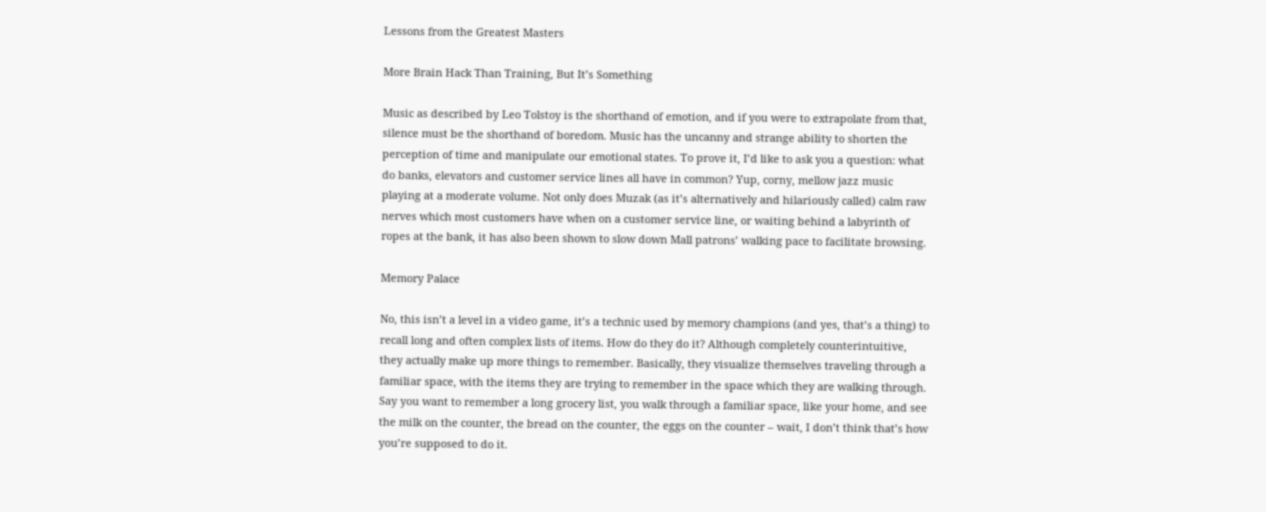Lessons from the Greatest Masters

More Brain Hack Than Training, But It’s Something

Music as described by Leo Tolstoy is the shorthand of emotion, and if you were to extrapolate from that, silence must be the shorthand of boredom. Music has the uncanny and strange ability to shorten the perception of time and manipulate our emotional states. To prove it, I’d like to ask you a question: what do banks, elevators and customer service lines all have in common? Yup, corny, mellow jazz music playing at a moderate volume. Not only does Muzak (as it’s alternatively and hilariously called) calm raw nerves which most customers have when on a customer service line, or waiting behind a labyrinth of ropes at the bank, it has also been shown to slow down Mall patrons’ walking pace to facilitate browsing.

Memory Palace

No, this isn’t a level in a video game, it’s a technic used by memory champions (and yes, that’s a thing) to recall long and often complex lists of items. How do they do it? Although completely counterintuitive, they actually make up more things to remember. Basically, they visualize themselves traveling through a familiar space, with the items they are trying to remember in the space which they are walking through. Say you want to remember a long grocery list, you walk through a familiar space, like your home, and see the milk on the counter, the bread on the counter, the eggs on the counter – wait, I don’t think that’s how you’re supposed to do it.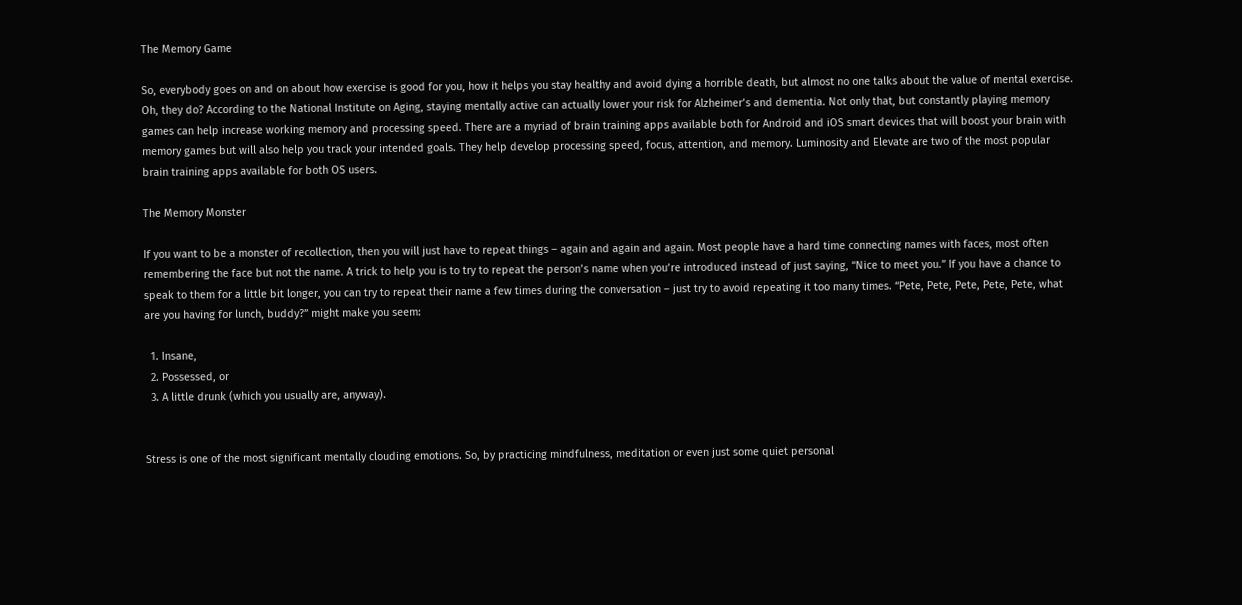The Memory Game

So, everybody goes on and on about how exercise is good for you, how it helps you stay healthy and avoid dying a horrible death, but almost no one talks about the value of mental exercise. Oh, they do? According to the National Institute on Aging, staying mentally active can actually lower your risk for Alzheimer’s and dementia. Not only that, but constantly playing memory games can help increase working memory and processing speed. There are a myriad of brain training apps available both for Android and iOS smart devices that will boost your brain with memory games but will also help you track your intended goals. They help develop processing speed, focus, attention, and memory. Luminosity and Elevate are two of the most popular brain training apps available for both OS users.

The Memory Monster

If you want to be a monster of recollection, then you will just have to repeat things – again and again and again. Most people have a hard time connecting names with faces, most often remembering the face but not the name. A trick to help you is to try to repeat the person’s name when you’re introduced instead of just saying, “Nice to meet you.” If you have a chance to speak to them for a little bit longer, you can try to repeat their name a few times during the conversation – just try to avoid repeating it too many times. “Pete, Pete, Pete, Pete, Pete, what are you having for lunch, buddy?” might make you seem:

  1. Insane,
  2. Possessed, or
  3. A little drunk (which you usually are, anyway).


Stress is one of the most significant mentally clouding emotions. So, by practicing mindfulness, meditation or even just some quiet personal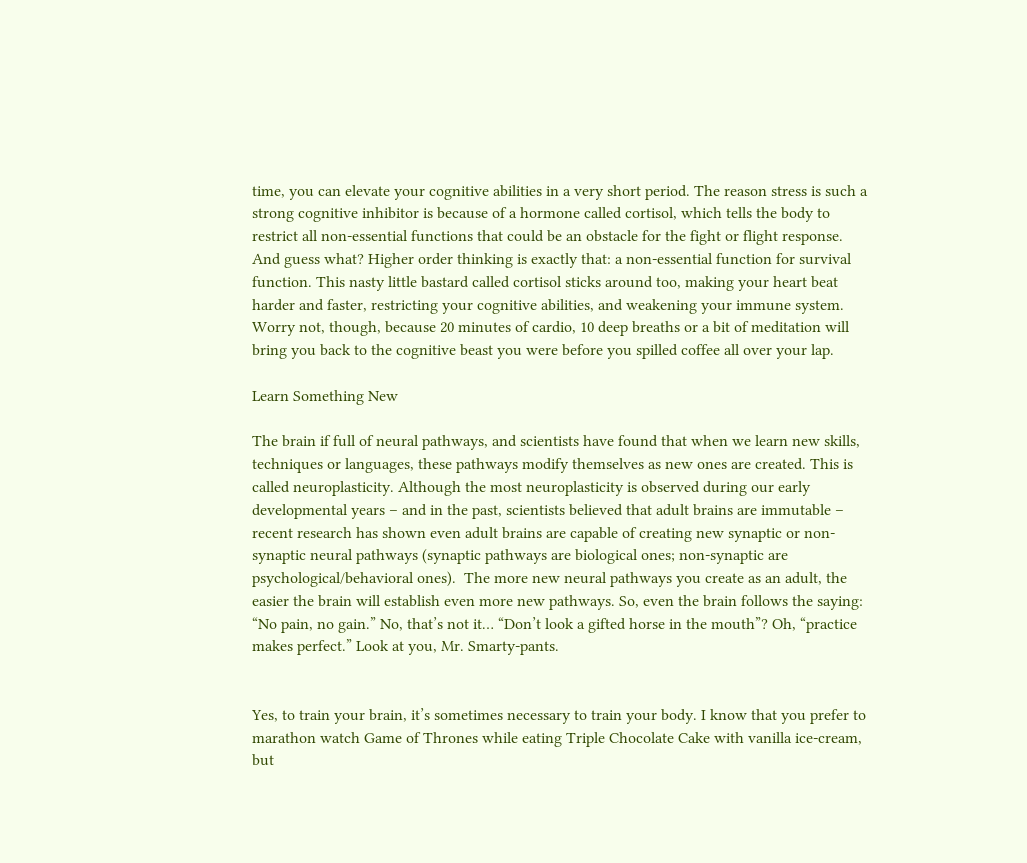time, you can elevate your cognitive abilities in a very short period. The reason stress is such a strong cognitive inhibitor is because of a hormone called cortisol, which tells the body to restrict all non-essential functions that could be an obstacle for the fight or flight response. And guess what? Higher order thinking is exactly that: a non-essential function for survival function. This nasty little bastard called cortisol sticks around too, making your heart beat harder and faster, restricting your cognitive abilities, and weakening your immune system. Worry not, though, because 20 minutes of cardio, 10 deep breaths or a bit of meditation will bring you back to the cognitive beast you were before you spilled coffee all over your lap.

Learn Something New

The brain if full of neural pathways, and scientists have found that when we learn new skills, techniques or languages, these pathways modify themselves as new ones are created. This is called neuroplasticity. Although the most neuroplasticity is observed during our early developmental years – and in the past, scientists believed that adult brains are immutable – recent research has shown even adult brains are capable of creating new synaptic or non-synaptic neural pathways (synaptic pathways are biological ones; non-synaptic are psychological/behavioral ones).  The more new neural pathways you create as an adult, the easier the brain will establish even more new pathways. So, even the brain follows the saying: “No pain, no gain.” No, that’s not it… “Don’t look a gifted horse in the mouth”? Oh, “practice makes perfect.” Look at you, Mr. Smarty-pants.


Yes, to train your brain, it’s sometimes necessary to train your body. I know that you prefer to marathon watch Game of Thrones while eating Triple Chocolate Cake with vanilla ice-cream, but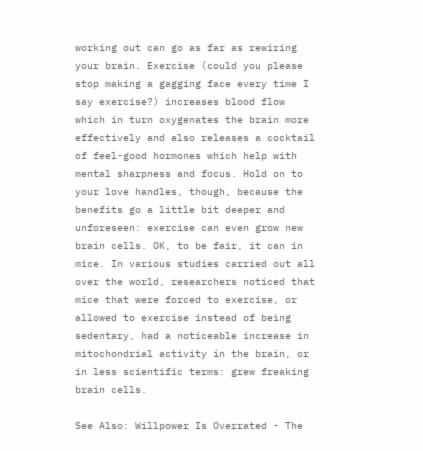working out can go as far as rewiring your brain. Exercise (could you please stop making a gagging face every time I say exercise?) increases blood flow which in turn oxygenates the brain more effectively and also releases a cocktail of feel-good hormones which help with mental sharpness and focus. Hold on to your love handles, though, because the benefits go a little bit deeper and unforeseen: exercise can even grow new brain cells. OK, to be fair, it can in mice. In various studies carried out all over the world, researchers noticed that mice that were forced to exercise, or allowed to exercise instead of being sedentary, had a noticeable increase in mitochondrial activity in the brain, or in less scientific terms: grew freaking brain cells.

See Also: Willpower Is Overrated - The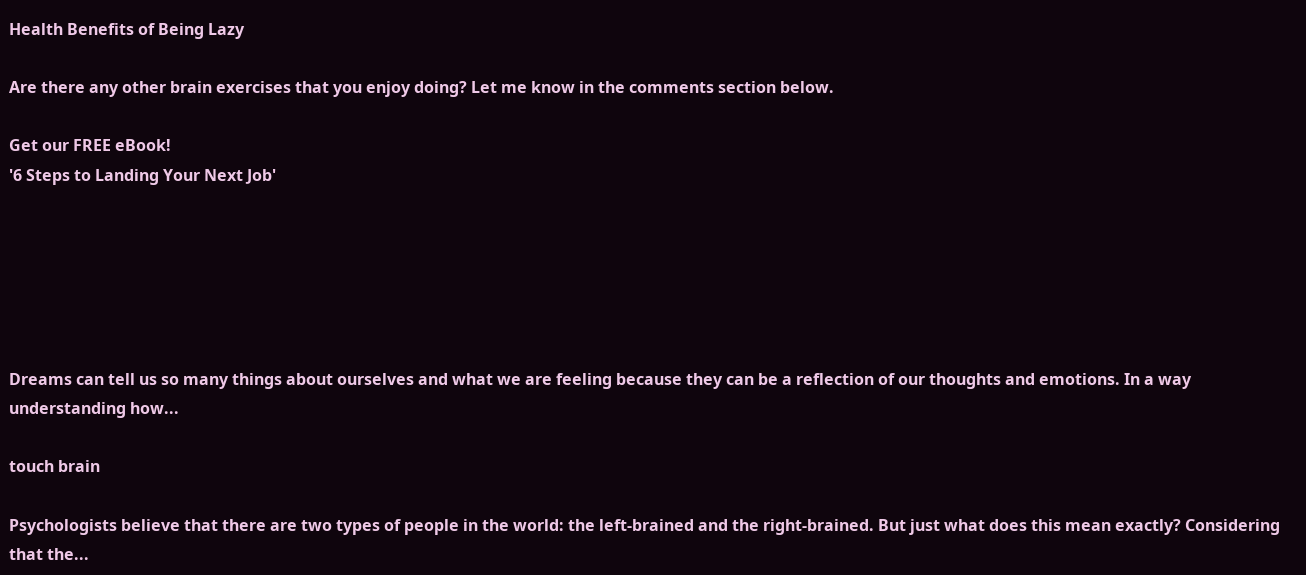Health Benefits of Being Lazy

Are there any other brain exercises that you enjoy doing? Let me know in the comments section below.

Get our FREE eBook!
'6 Steps to Landing Your Next Job'






Dreams can tell us so many things about ourselves and what we are feeling because they can be a reflection of our thoughts and emotions. In a way understanding how...

touch brain

Psychologists believe that there are two types of people in the world: the left-brained and the right-brained. But just what does this mean exactly? Considering that the...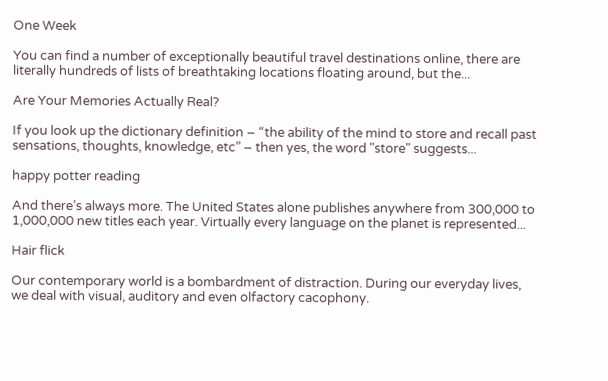One Week

You can find a number of exceptionally beautiful travel destinations online, there are literally hundreds of lists of breathtaking locations floating around, but the...

Are Your Memories Actually Real?

If you look up the dictionary definition – “the ability of the mind to store and recall past sensations, thoughts, knowledge, etc” – then yes, the word "store" suggests...

happy potter reading

And there’s always more. The United States alone publishes anywhere from 300,000 to 1,000,000 new titles each year. Virtually every language on the planet is represented...

Hair flick

Our contemporary world is a bombardment of distraction. During our everyday lives, we deal with visual, auditory and even olfactory cacophony.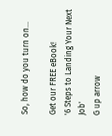So, how do you turn on...

Get our FREE eBook!
'6 Steps to Landing Your Next Job'
G up arrow